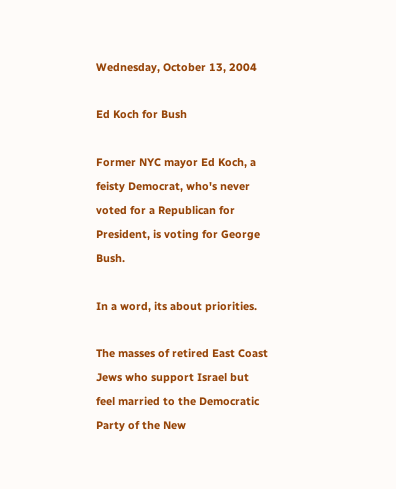Wednesday, October 13, 2004

Ed Koch for Bush

Former NYC mayor Ed Koch, a feisty Democrat, who's never voted for a Republican for President, is voting for George Bush.

In a word, its about priorities.

The masses of retired East Coast Jews who support Israel but feel married to the Democratic Party of the New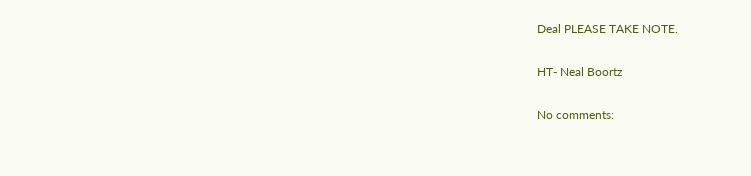Deal PLEASE TAKE NOTE.

HT- Neal Boortz

No comments: